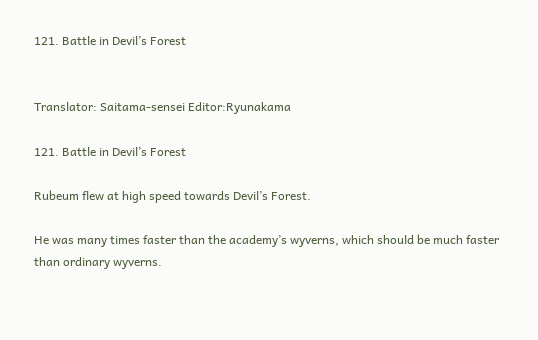121. Battle in Devil’s Forest


Translator: Saitama-sensei Editor:Ryunakama

121. Battle in Devil’s Forest

Rubeum flew at high speed towards Devil’s Forest.

He was many times faster than the academy’s wyverns, which should be much faster than ordinary wyverns.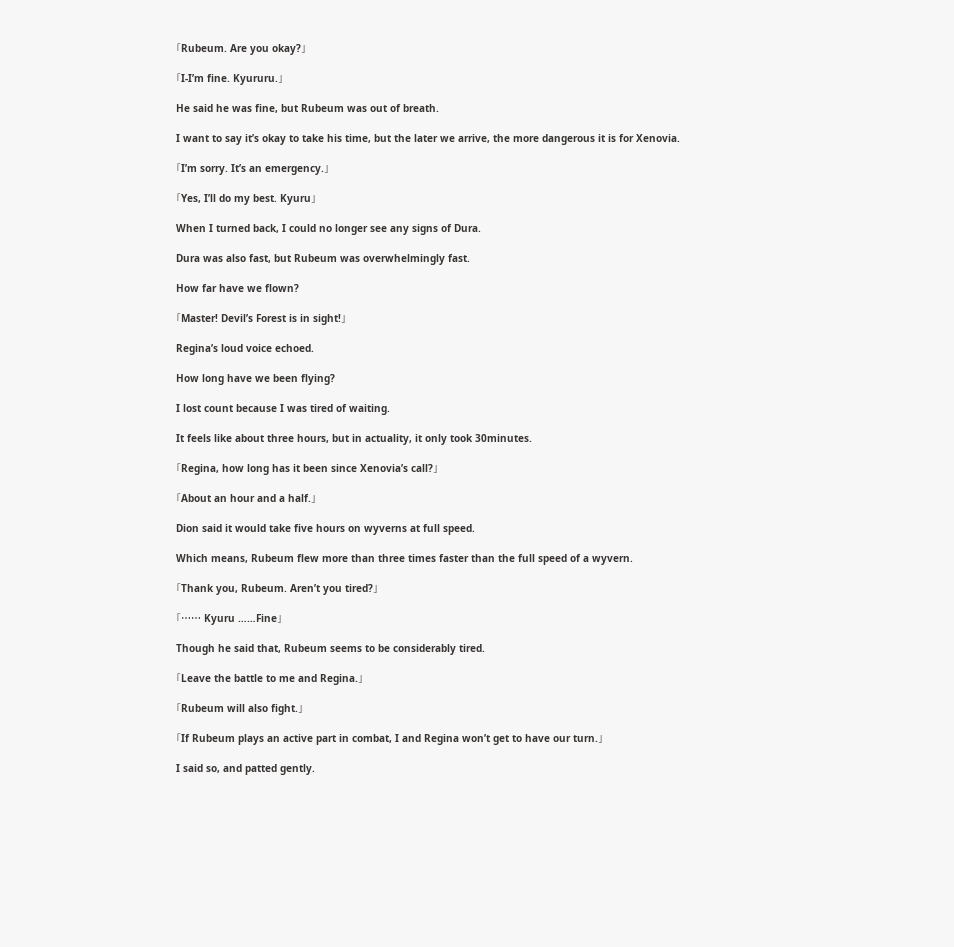「Rubeum. Are you okay?」

「I-I’m fine. Kyururu.」

He said he was fine, but Rubeum was out of breath.

I want to say it’s okay to take his time, but the later we arrive, the more dangerous it is for Xenovia.

「I’m sorry. It’s an emergency.」

「Yes, I’ll do my best. Kyuru」

When I turned back, I could no longer see any signs of Dura.

Dura was also fast, but Rubeum was overwhelmingly fast.

How far have we flown?

「Master! Devil’s Forest is in sight!」

Regina’s loud voice echoed.

How long have we been flying?

I lost count because I was tired of waiting.

It feels like about three hours, but in actuality, it only took 30minutes.

「Regina, how long has it been since Xenovia’s call?」

「About an hour and a half.」

Dion said it would take five hours on wyverns at full speed.

Which means, Rubeum flew more than three times faster than the full speed of a wyvern.

「Thank you, Rubeum. Aren’t you tired?」

「…… Kyuru ……Fine」

Though he said that, Rubeum seems to be considerably tired.

「Leave the battle to me and Regina.」

「Rubeum will also fight.」

「If Rubeum plays an active part in combat, I and Regina won’t get to have our turn.」

I said so, and patted gently.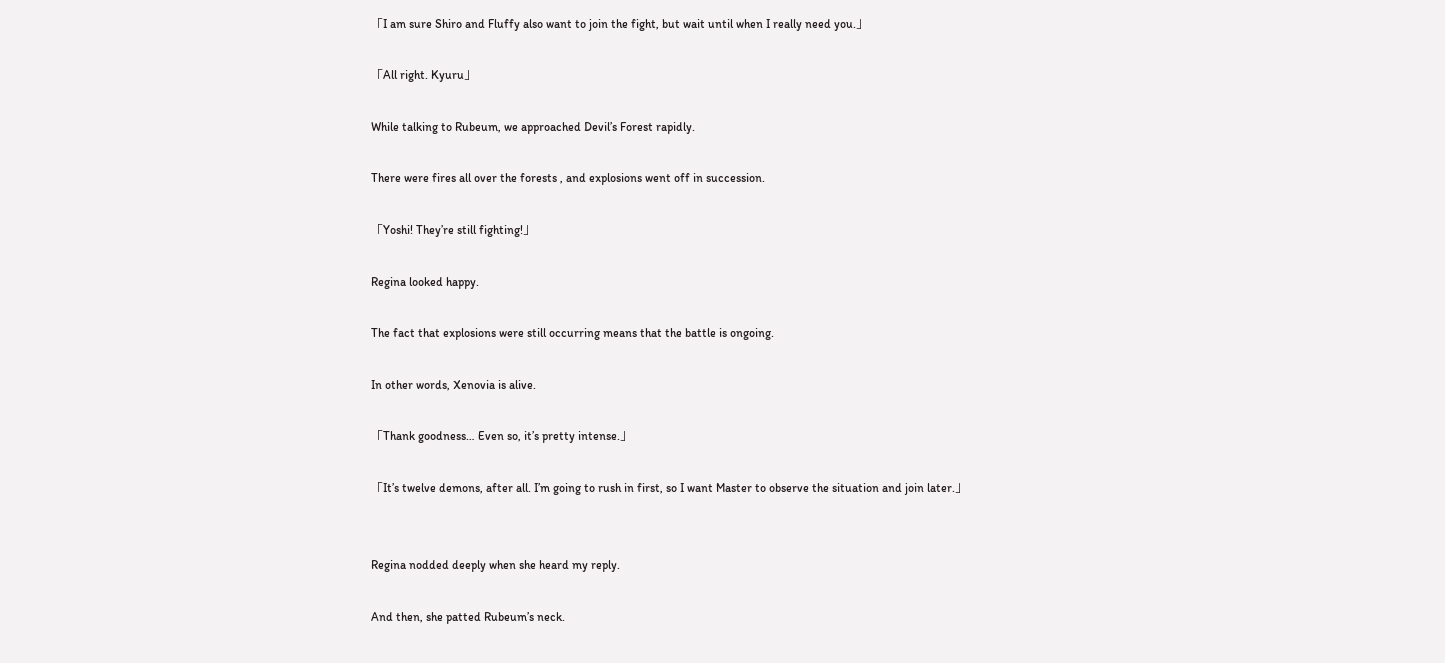「I am sure Shiro and Fluffy also want to join the fight, but wait until when I really need you.」

「All right. Kyuru」

While talking to Rubeum, we approached Devil’s Forest rapidly.

There were fires all over the forests , and explosions went off in succession.

「Yoshi! They’re still fighting!」

Regina looked happy.

The fact that explosions were still occurring means that the battle is ongoing.

In other words, Xenovia is alive.

「Thank goodness… Even so, it’s pretty intense.」

「It’s twelve demons, after all. I’m going to rush in first, so I want Master to observe the situation and join later.」


Regina nodded deeply when she heard my reply.

And then, she patted Rubeum’s neck.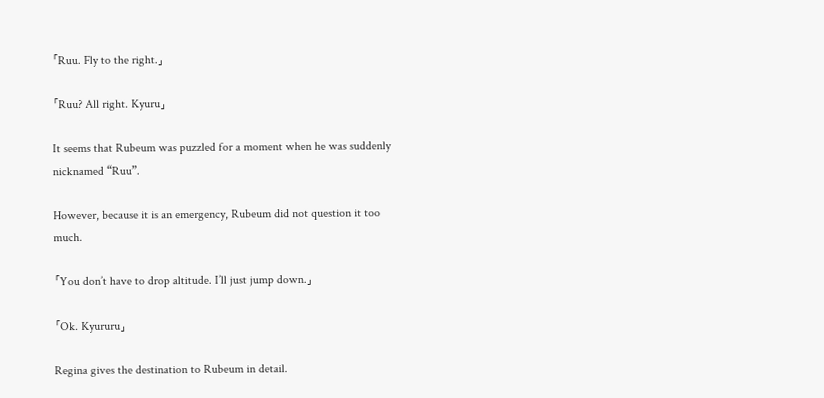「Ruu. Fly to the right.」

「Ruu? All right. Kyuru」

It seems that Rubeum was puzzled for a moment when he was suddenly nicknamed “Ruu”.

However, because it is an emergency, Rubeum did not question it too much.

「You don’t have to drop altitude. I’ll just jump down.」

「Ok. Kyururu」

Regina gives the destination to Rubeum in detail.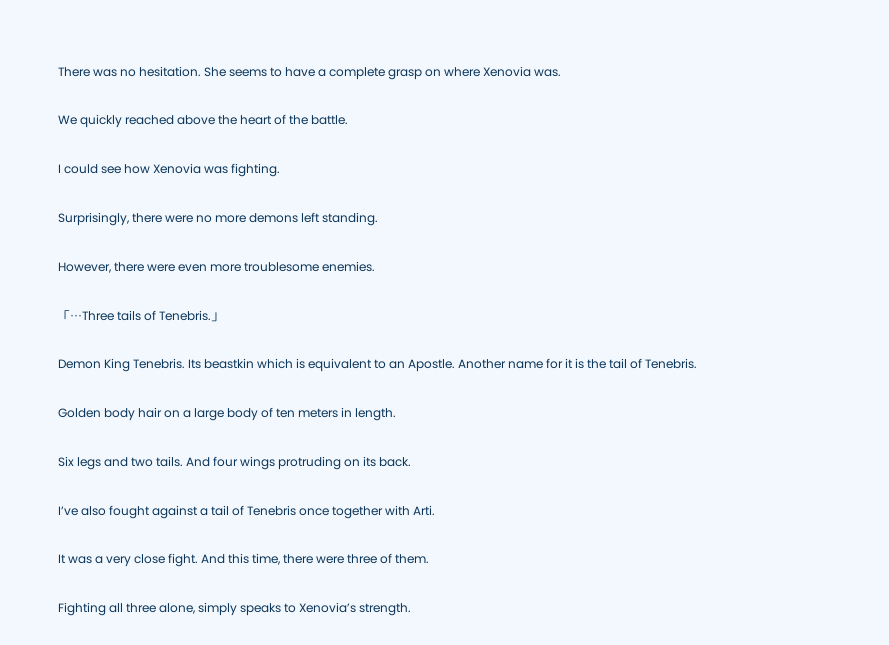There was no hesitation. She seems to have a complete grasp on where Xenovia was.

We quickly reached above the heart of the battle.

I could see how Xenovia was fighting.

Surprisingly, there were no more demons left standing.

However, there were even more troublesome enemies.

「…Three tails of Tenebris.」

Demon King Tenebris. Its beastkin which is equivalent to an Apostle. Another name for it is the tail of Tenebris.

Golden body hair on a large body of ten meters in length.

Six legs and two tails. And four wings protruding on its back.

I’ve also fought against a tail of Tenebris once together with Arti.

It was a very close fight. And this time, there were three of them.

Fighting all three alone, simply speaks to Xenovia’s strength.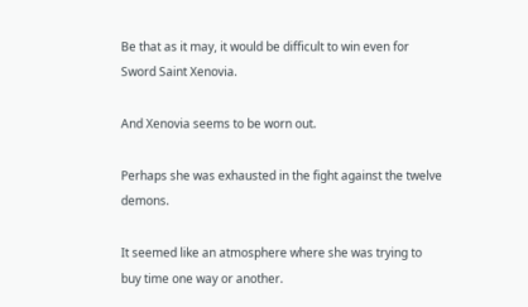Be that as it may, it would be difficult to win even for Sword Saint Xenovia.

And Xenovia seems to be worn out.

Perhaps she was exhausted in the fight against the twelve demons.

It seemed like an atmosphere where she was trying to buy time one way or another.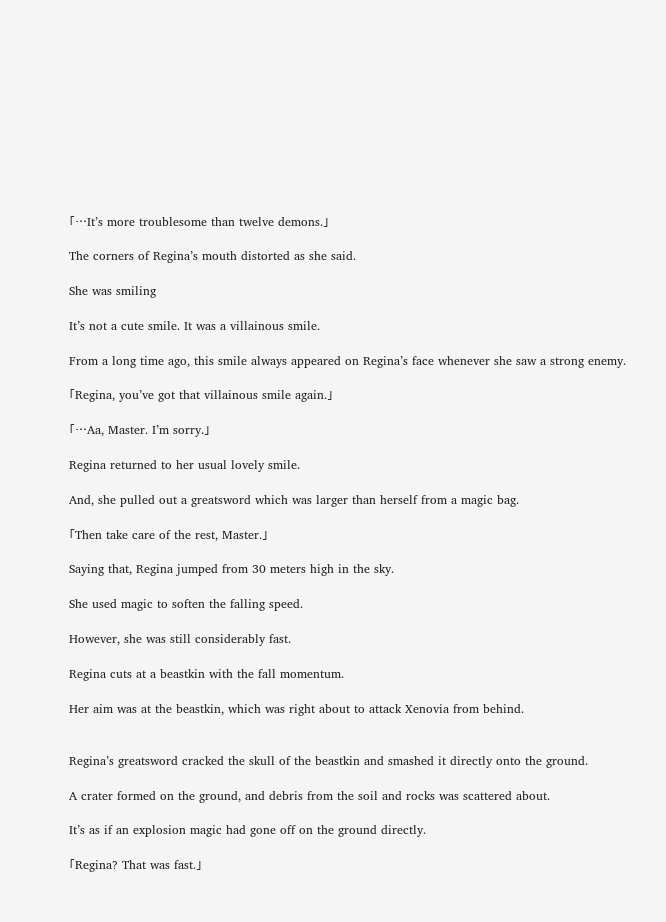「…It’s more troublesome than twelve demons.」

The corners of Regina’s mouth distorted as she said.

She was smiling

It’s not a cute smile. It was a villainous smile.

From a long time ago, this smile always appeared on Regina’s face whenever she saw a strong enemy.

「Regina, you’ve got that villainous smile again.」

「…Aa, Master. I’m sorry.」

Regina returned to her usual lovely smile.

And, she pulled out a greatsword which was larger than herself from a magic bag.

「Then take care of the rest, Master.」

Saying that, Regina jumped from 30 meters high in the sky.

She used magic to soften the falling speed.

However, she was still considerably fast.

Regina cuts at a beastkin with the fall momentum.

Her aim was at the beastkin, which was right about to attack Xenovia from behind.


Regina’s greatsword cracked the skull of the beastkin and smashed it directly onto the ground.

A crater formed on the ground, and debris from the soil and rocks was scattered about.

It’s as if an explosion magic had gone off on the ground directly.

「Regina? That was fast.」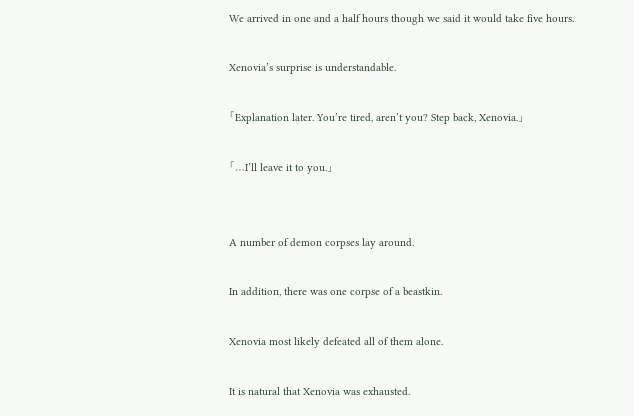We arrived in one and a half hours though we said it would take five hours.

Xenovia’s surprise is understandable.

「Explanation later. You’re tired, aren’t you? Step back, Xenovia.」

「…I’ll leave it to you.」


A number of demon corpses lay around.

In addition, there was one corpse of a beastkin.

Xenovia most likely defeated all of them alone.

It is natural that Xenovia was exhausted.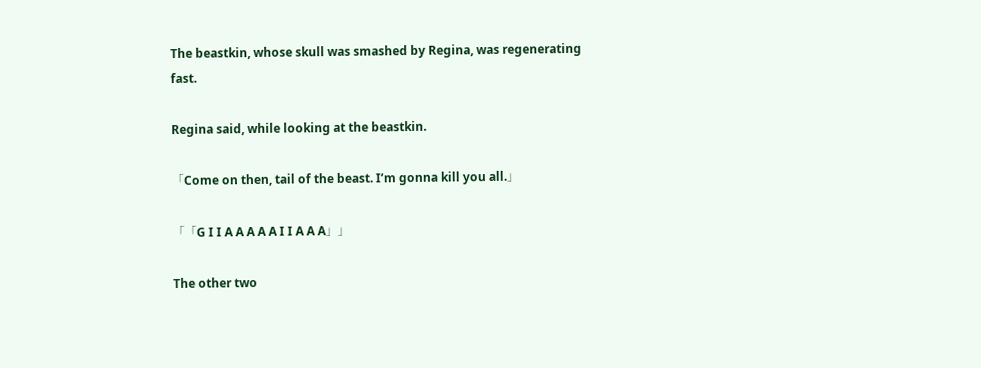The beastkin, whose skull was smashed by Regina, was regenerating fast.

Regina said, while looking at the beastkin.

「Come on then, tail of the beast. I’m gonna kill you all.」

「「G I I A A A A A I I A A A」」

The other two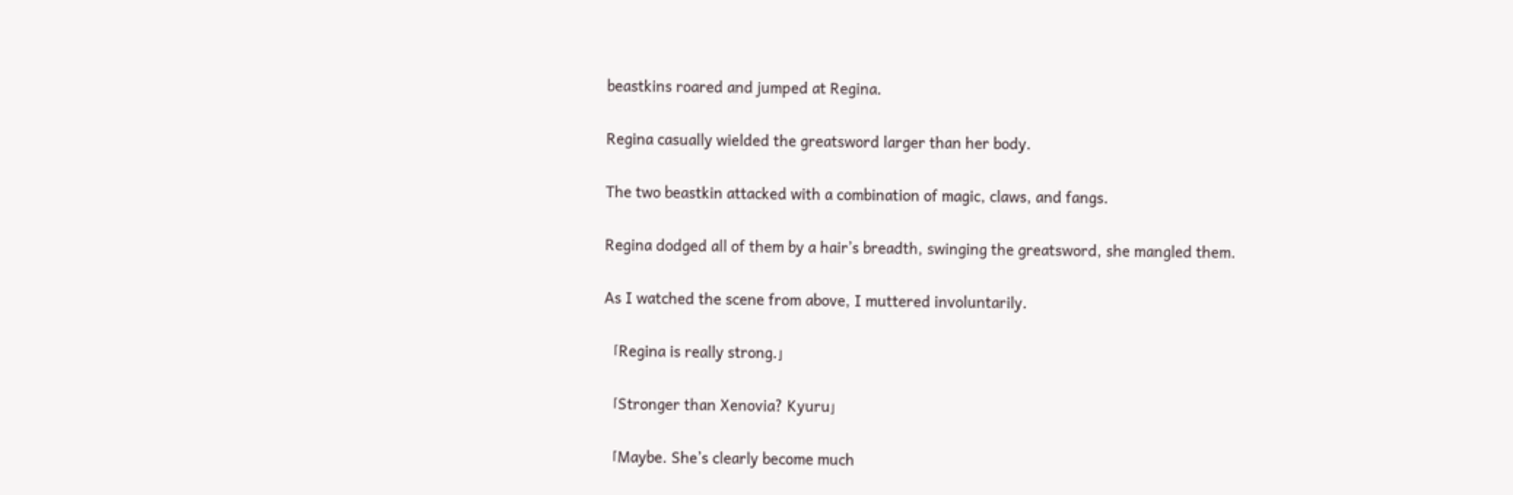beastkins roared and jumped at Regina.

Regina casually wielded the greatsword larger than her body.

The two beastkin attacked with a combination of magic, claws, and fangs.

Regina dodged all of them by a hair’s breadth, swinging the greatsword, she mangled them.

As I watched the scene from above, I muttered involuntarily.

「Regina is really strong.」

「Stronger than Xenovia? Kyuru」

「Maybe. She’s clearly become much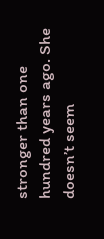stronger than one hundred years ago. She doesn’t seem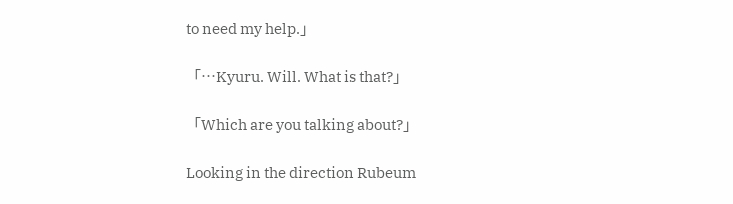to need my help.」

「…Kyuru. Will. What is that?」

「Which are you talking about?」

Looking in the direction Rubeum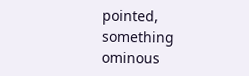pointed, something ominous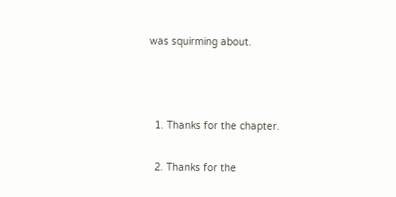was squirming about.



  1. Thanks for the chapter.

  2. Thanks for the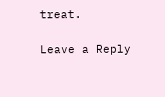treat.

Leave a Reply